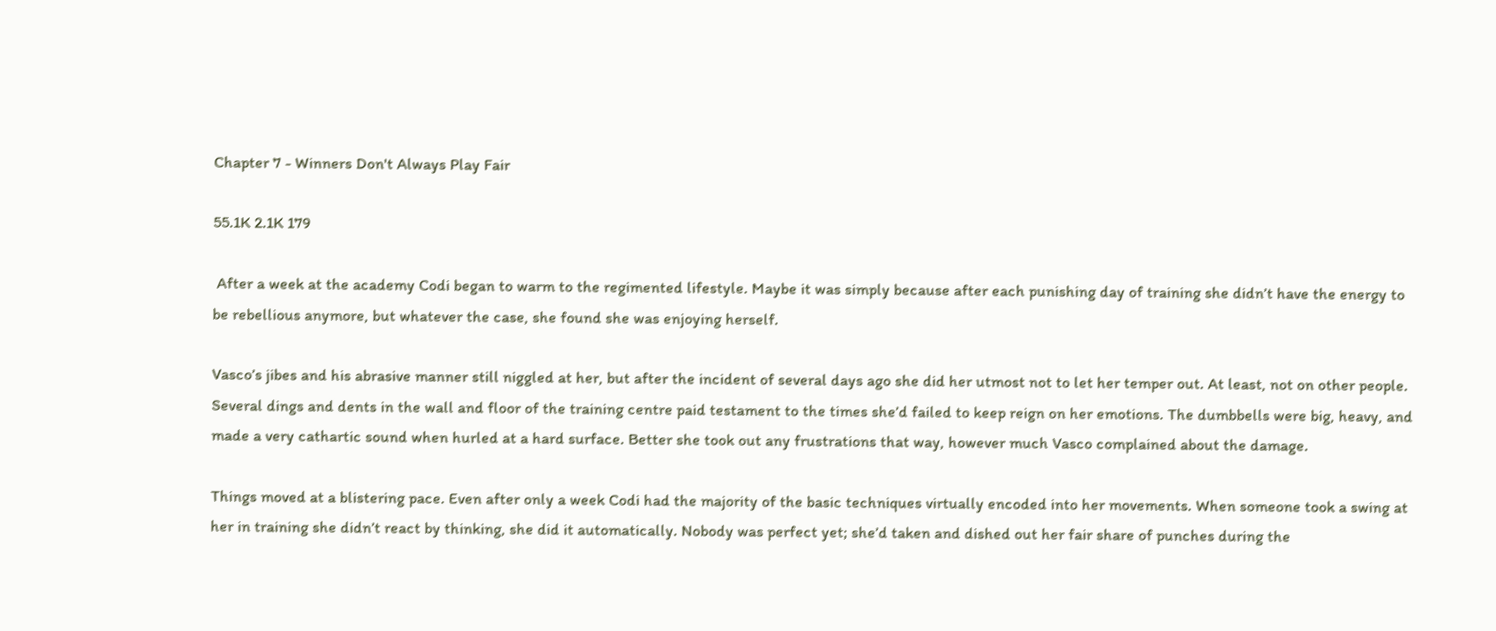Chapter 7 - Winners Don't Always Play Fair

55.1K 2.1K 179

 After a week at the academy Codi began to warm to the regimented lifestyle. Maybe it was simply because after each punishing day of training she didn’t have the energy to be rebellious anymore, but whatever the case, she found she was enjoying herself.

Vasco’s jibes and his abrasive manner still niggled at her, but after the incident of several days ago she did her utmost not to let her temper out. At least, not on other people. Several dings and dents in the wall and floor of the training centre paid testament to the times she’d failed to keep reign on her emotions. The dumbbells were big, heavy, and made a very cathartic sound when hurled at a hard surface. Better she took out any frustrations that way, however much Vasco complained about the damage.

Things moved at a blistering pace. Even after only a week Codi had the majority of the basic techniques virtually encoded into her movements. When someone took a swing at her in training she didn’t react by thinking, she did it automatically. Nobody was perfect yet; she’d taken and dished out her fair share of punches during the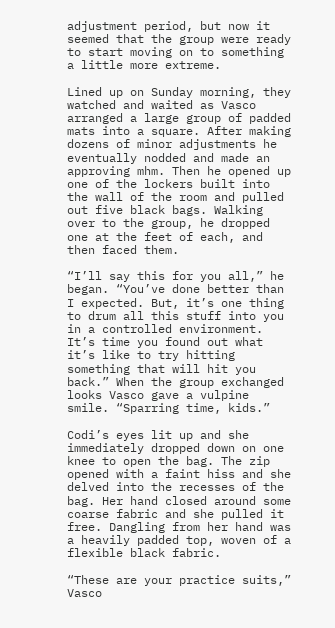adjustment period, but now it seemed that the group were ready to start moving on to something a little more extreme.

Lined up on Sunday morning, they watched and waited as Vasco arranged a large group of padded mats into a square. After making dozens of minor adjustments he eventually nodded and made an approving mhm. Then he opened up one of the lockers built into the wall of the room and pulled out five black bags. Walking over to the group, he dropped one at the feet of each, and then faced them.

“I’ll say this for you all,” he began. “You’ve done better than I expected. But, it’s one thing to drum all this stuff into you in a controlled environment. It’s time you found out what it’s like to try hitting something that will hit you back.” When the group exchanged looks Vasco gave a vulpine smile. “Sparring time, kids.”

Codi’s eyes lit up and she immediately dropped down on one knee to open the bag. The zip opened with a faint hiss and she delved into the recesses of the bag. Her hand closed around some coarse fabric and she pulled it free. Dangling from her hand was a heavily padded top, woven of a flexible black fabric.

“These are your practice suits,” Vasco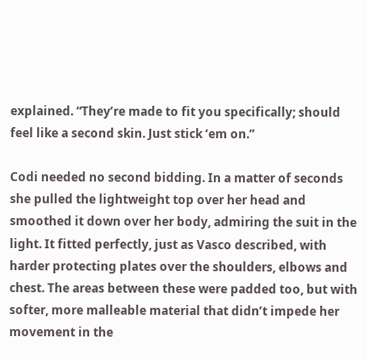explained. “They’re made to fit you specifically; should feel like a second skin. Just stick ‘em on.”

Codi needed no second bidding. In a matter of seconds she pulled the lightweight top over her head and smoothed it down over her body, admiring the suit in the light. It fitted perfectly, just as Vasco described, with harder protecting plates over the shoulders, elbows and chest. The areas between these were padded too, but with softer, more malleable material that didn’t impede her movement in the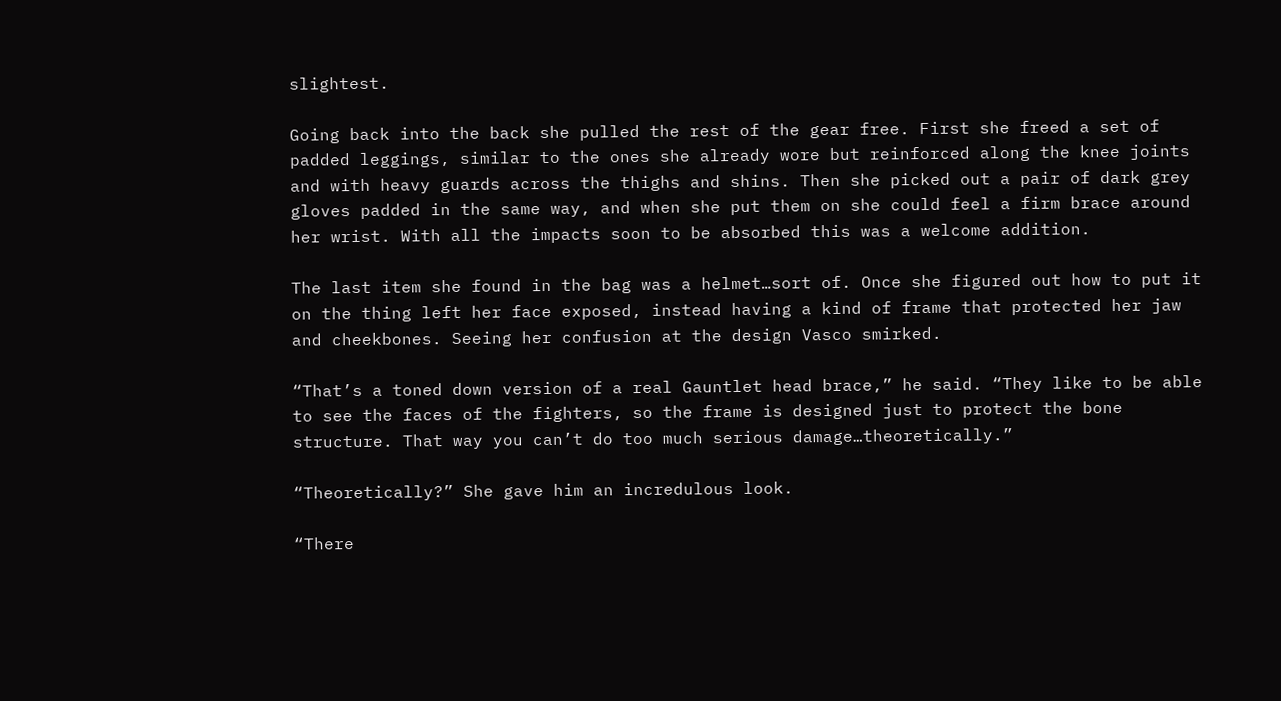slightest.

Going back into the back she pulled the rest of the gear free. First she freed a set of padded leggings, similar to the ones she already wore but reinforced along the knee joints and with heavy guards across the thighs and shins. Then she picked out a pair of dark grey gloves padded in the same way, and when she put them on she could feel a firm brace around her wrist. With all the impacts soon to be absorbed this was a welcome addition.

The last item she found in the bag was a helmet…sort of. Once she figured out how to put it on the thing left her face exposed, instead having a kind of frame that protected her jaw and cheekbones. Seeing her confusion at the design Vasco smirked.

“That’s a toned down version of a real Gauntlet head brace,” he said. “They like to be able to see the faces of the fighters, so the frame is designed just to protect the bone structure. That way you can’t do too much serious damage…theoretically.”

“Theoretically?” She gave him an incredulous look.

“There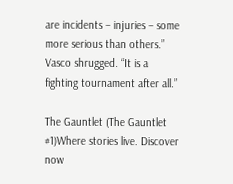are incidents – injuries – some more serious than others.” Vasco shrugged. “It is a fighting tournament after all.”

The Gauntlet (The Gauntlet #1)Where stories live. Discover now